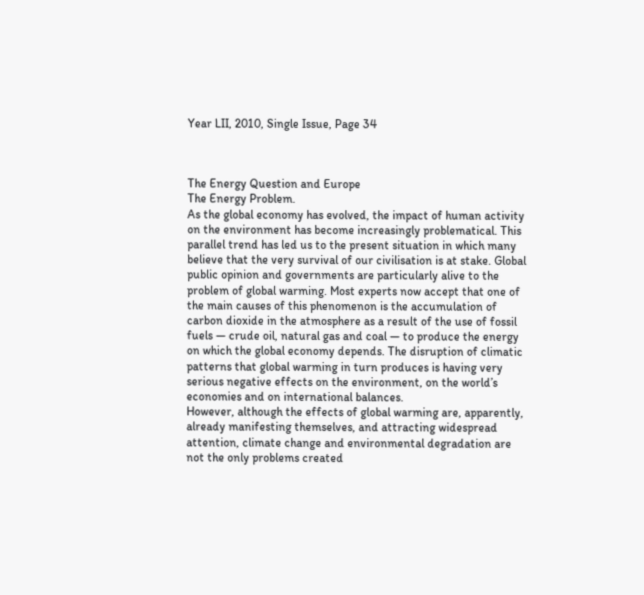Year LII, 2010, Single Issue, Page 34



The Energy Question and Europe
The Energy Problem.
As the global economy has evolved, the impact of human activity on the environment has become increasingly problematical. This parallel trend has led us to the present situation in which many believe that the very survival of our civilisation is at stake. Global public opinion and governments are particularly alive to the problem of global warming. Most experts now accept that one of the main causes of this phenomenon is the accumulation of carbon dioxide in the atmosphere as a result of the use of fossil fuels — crude oil, natural gas and coal — to produce the energy on which the global economy depends. The disruption of climatic patterns that global warming in turn produces is having very serious negative effects on the environment, on the world’s economies and on international balances.
However, although the effects of global warming are, apparently, already manifesting themselves, and attracting widespread attention, climate change and environmental degradation are not the only problems created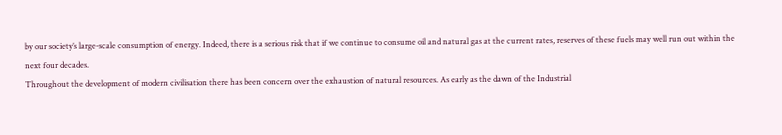by our society’s large-scale consumption of energy. Indeed, there is a serious risk that if we continue to consume oil and natural gas at the current rates, reserves of these fuels may well run out within the next four decades.
Throughout the development of modern civilisation there has been concern over the exhaustion of natural resources. As early as the dawn of the Industrial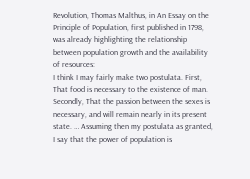Revolution, Thomas Malthus, in An Essay on the Principle of Population, first published in 1798, was already highlighting the relationship between population growth and the availability of resources:
I think I may fairly make two postulata. First, That food is necessary to the existence of man. Secondly, That the passion between the sexes is necessary, and will remain nearly in its present state. … Assuming then my postulata as granted, I say that the power of population is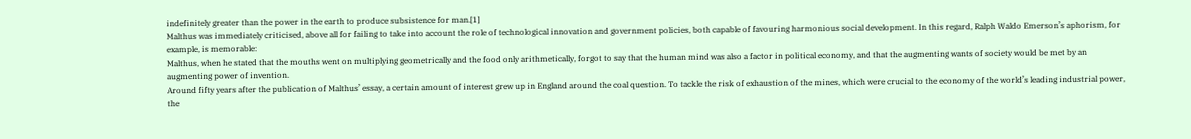indefinitely greater than the power in the earth to produce subsistence for man.[1]
Malthus was immediately criticised, above all for failing to take into account the role of technological innovation and government policies, both capable of favouring harmonious social development. In this regard, Ralph Waldo Emerson’s aphorism, for example, is memorable:
Malthus, when he stated that the mouths went on multiplying geometrically and the food only arithmetically, forgot to say that the human mind was also a factor in political economy, and that the augmenting wants of society would be met by an augmenting power of invention.
Around fifty years after the publication of Malthus’ essay, a certain amount of interest grew up in England around the coal question. To tackle the risk of exhaustion of the mines, which were crucial to the economy of the world’s leading industrial power, the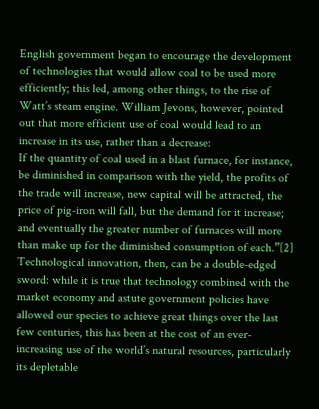English government began to encourage the development of technologies that would allow coal to be used more efficiently; this led, among other things, to the rise of Watt’s steam engine. William Jevons, however, pointed out that more efficient use of coal would lead to an increase in its use, rather than a decrease:
If the quantity of coal used in a blast furnace, for instance, be diminished in comparison with the yield, the profits of the trade will increase, new capital will be attracted, the price of pig-iron will fall, but the demand for it increase; and eventually the greater number of furnaces will more than make up for the diminished consumption of each.”[2]
Technological innovation, then, can be a double-edged sword: while it is true that technology combined with the market economy and astute government policies have allowed our species to achieve great things over the last few centuries, this has been at the cost of an ever-increasing use of the world’s natural resources, particularly its depletable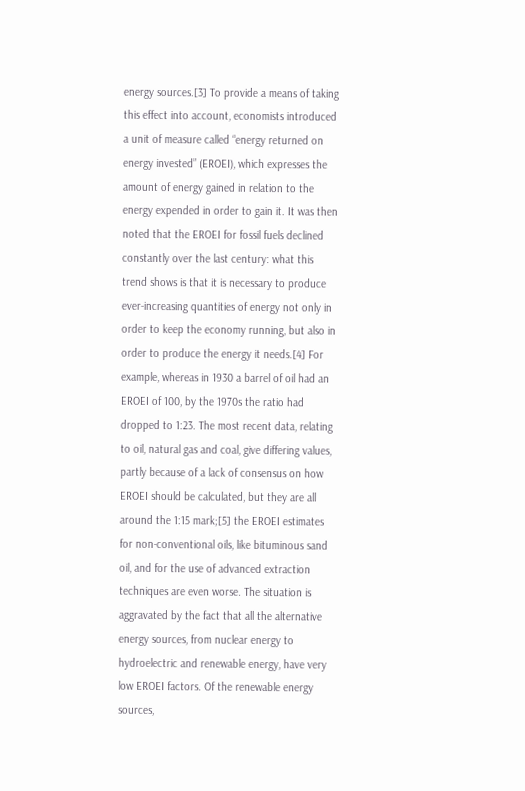energy sources.[3] To provide a means of taking this effect into account, economists introduced a unit of measure called “energy returned on energy invested” (EROEI), which expresses the amount of energy gained in relation to the energy expended in order to gain it. It was then noted that the EROEI for fossil fuels declined constantly over the last century: what this trend shows is that it is necessary to produce ever-increasing quantities of energy not only in order to keep the economy running, but also in order to produce the energy it needs.[4] For example, whereas in 1930 a barrel of oil had an EROEI of 100, by the 1970s the ratio had dropped to 1:23. The most recent data, relating to oil, natural gas and coal, give differing values, partly because of a lack of consensus on how EROEI should be calculated, but they are all around the 1:15 mark;[5] the EROEI estimates for non-conventional oils, like bituminous sand oil, and for the use of advanced extraction techniques are even worse. The situation is aggravated by the fact that all the alternative energy sources, from nuclear energy to hydroelectric and renewable energy, have very low EROEI factors. Of the renewable energy sources,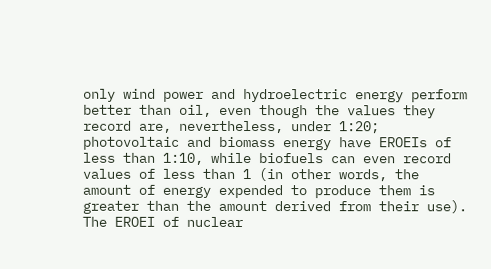only wind power and hydroelectric energy perform better than oil, even though the values they record are, nevertheless, under 1:20; photovoltaic and biomass energy have EROEIs of less than 1:10, while biofuels can even record values of less than 1 (in other words, the amount of energy expended to produce them is greater than the amount derived from their use). The EROEI of nuclear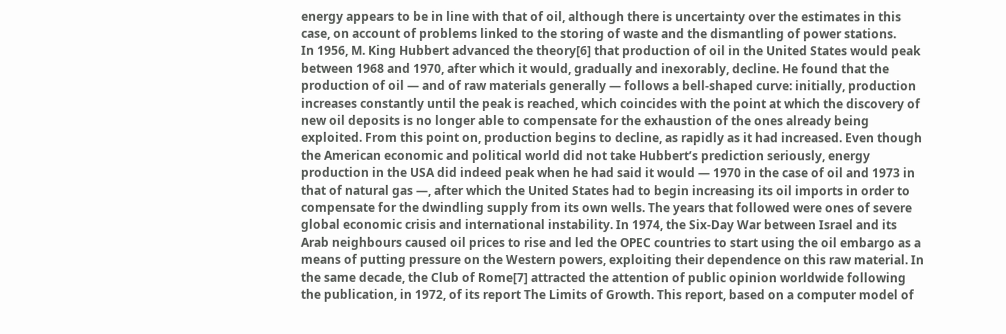energy appears to be in line with that of oil, although there is uncertainty over the estimates in this case, on account of problems linked to the storing of waste and the dismantling of power stations.
In 1956, M. King Hubbert advanced the theory[6] that production of oil in the United States would peak between 1968 and 1970, after which it would, gradually and inexorably, decline. He found that the production of oil — and of raw materials generally — follows a bell-shaped curve: initially, production increases constantly until the peak is reached, which coincides with the point at which the discovery of new oil deposits is no longer able to compensate for the exhaustion of the ones already being exploited. From this point on, production begins to decline, as rapidly as it had increased. Even though the American economic and political world did not take Hubbert’s prediction seriously, energy production in the USA did indeed peak when he had said it would — 1970 in the case of oil and 1973 in that of natural gas —, after which the United States had to begin increasing its oil imports in order to compensate for the dwindling supply from its own wells. The years that followed were ones of severe global economic crisis and international instability. In 1974, the Six-Day War between Israel and its Arab neighbours caused oil prices to rise and led the OPEC countries to start using the oil embargo as a means of putting pressure on the Western powers, exploiting their dependence on this raw material. In the same decade, the Club of Rome[7] attracted the attention of public opinion worldwide following the publication, in 1972, of its report The Limits of Growth. This report, based on a computer model of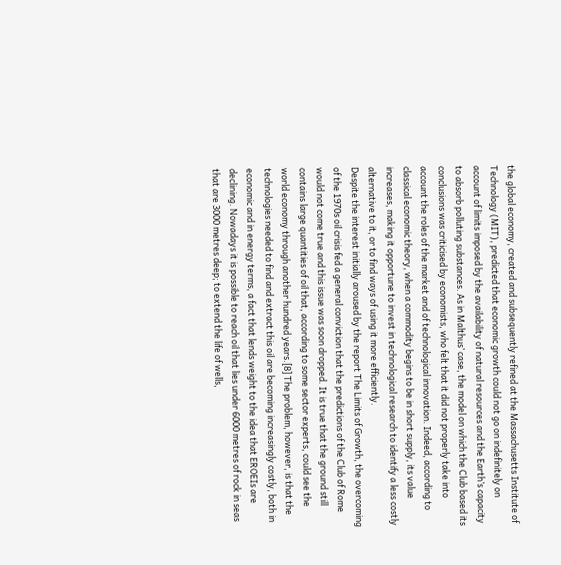the global economy, created and subsequently refined at the Massachusetts Institute of Technology (MIT), predicted that economic growth could not go on indefinitely on account of limits imposed by the availability of natural resources and the Earth’s capacity to absorb polluting substances. As in Malthus’ case, the model on which the Club based its conclusions was criticised by economists, who felt that it did not properly take into account the roles of the market and of technological innovation. Indeed, according to classical economic theory, when a commodity begins to be in short supply, its value increases, making it opportune to invest in technological research to identify a less costly alternative to it, or to find ways of using it more efficiently.
Despite the interest initially aroused by the report The Limits of Growth, the overcoming of the 1970s oil crisis fed a general conviction that the predictions of the Club of Rome would not come true and this issue was soon dropped. It is true that the ground still contains large quantities of oil that, according to some sector experts, could see the world economy through another hundred years.[8] The problem, however, is that the technologies needed to find and extract this oil are becoming increasingly costly, both in economic and in energy terms, a fact that lends weight to the idea that EROEIs are declining. Nowadays it is possible to reach oil that lies under 6000 metres of rock in seas that are 3000 metres deep; to extend the life of wells,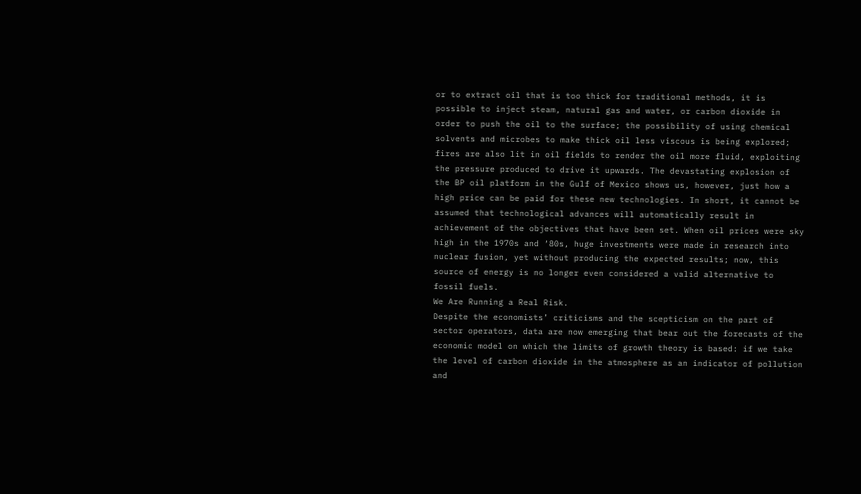or to extract oil that is too thick for traditional methods, it is possible to inject steam, natural gas and water, or carbon dioxide in order to push the oil to the surface; the possibility of using chemical solvents and microbes to make thick oil less viscous is being explored; fires are also lit in oil fields to render the oil more fluid, exploiting the pressure produced to drive it upwards. The devastating explosion of the BP oil platform in the Gulf of Mexico shows us, however, just how a high price can be paid for these new technologies. In short, it cannot be assumed that technological advances will automatically result in achievement of the objectives that have been set. When oil prices were sky high in the 1970s and ‘80s, huge investments were made in research into nuclear fusion, yet without producing the expected results; now, this source of energy is no longer even considered a valid alternative to fossil fuels.
We Are Running a Real Risk.
Despite the economists’ criticisms and the scepticism on the part of sector operators, data are now emerging that bear out the forecasts of the economic model on which the limits of growth theory is based: if we take the level of carbon dioxide in the atmosphere as an indicator of pollution and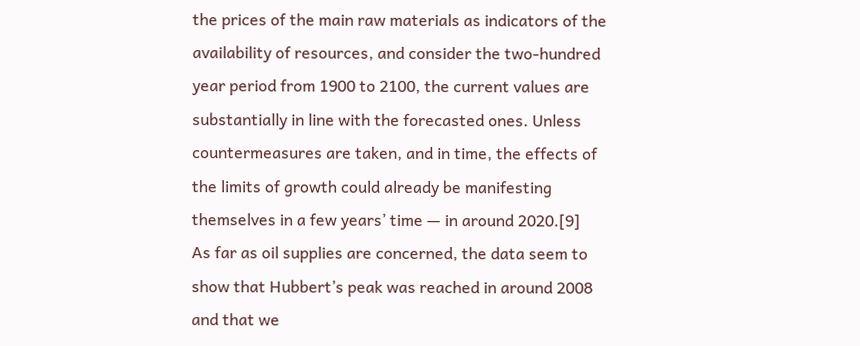the prices of the main raw materials as indicators of the availability of resources, and consider the two-hundred year period from 1900 to 2100, the current values are substantially in line with the forecasted ones. Unless countermeasures are taken, and in time, the effects of the limits of growth could already be manifesting themselves in a few years’ time — in around 2020.[9]
As far as oil supplies are concerned, the data seem to show that Hubbert’s peak was reached in around 2008 and that we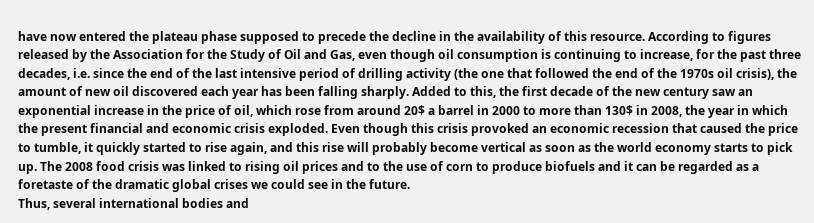have now entered the plateau phase supposed to precede the decline in the availability of this resource. According to figures released by the Association for the Study of Oil and Gas, even though oil consumption is continuing to increase, for the past three decades, i.e. since the end of the last intensive period of drilling activity (the one that followed the end of the 1970s oil crisis), the amount of new oil discovered each year has been falling sharply. Added to this, the first decade of the new century saw an exponential increase in the price of oil, which rose from around 20$ a barrel in 2000 to more than 130$ in 2008, the year in which the present financial and economic crisis exploded. Even though this crisis provoked an economic recession that caused the price to tumble, it quickly started to rise again, and this rise will probably become vertical as soon as the world economy starts to pick up. The 2008 food crisis was linked to rising oil prices and to the use of corn to produce biofuels and it can be regarded as a foretaste of the dramatic global crises we could see in the future.
Thus, several international bodies and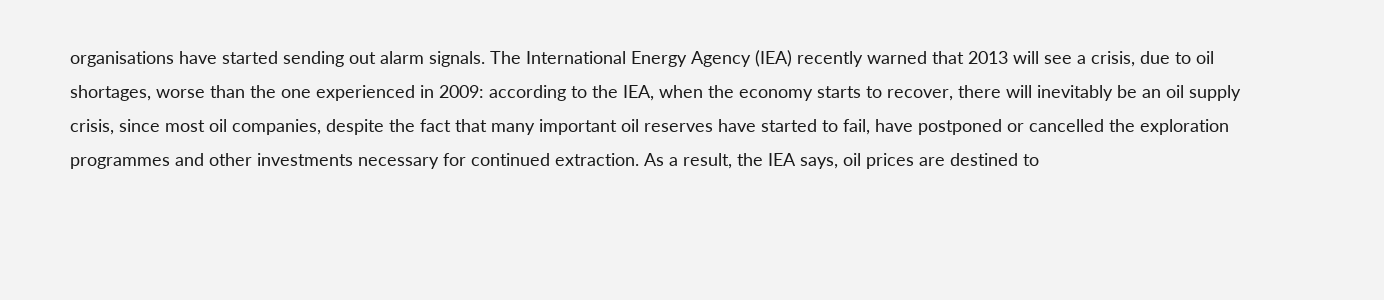organisations have started sending out alarm signals. The International Energy Agency (IEA) recently warned that 2013 will see a crisis, due to oil shortages, worse than the one experienced in 2009: according to the IEA, when the economy starts to recover, there will inevitably be an oil supply crisis, since most oil companies, despite the fact that many important oil reserves have started to fail, have postponed or cancelled the exploration programmes and other investments necessary for continued extraction. As a result, the IEA says, oil prices are destined to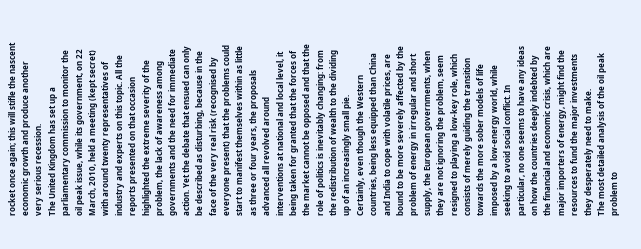rocket once again; this will stifle the nascent economic growth and produce another very serious recession.
The United Kingdom has set up a parliamentary commission to monitor the oil peak issue, while its government, on 22 March, 2010, held a meeting (kept secret) with around twenty representatives of industry and experts on this topic. All the reports presented on that occasion highlighted the extreme severity of the problem, the lack of awareness among governments and the need for immediate action. Yet the debate that ensued can only be described as disturbing, because in the face of the very real risk (recognised by everyone present) that the problems could start to manifest themselves within as little as three or four years, the proposals advanced all revolved around interventions at national and local level, it being taken for granted that the forces of the market cannot be opposed and that the role of politics is inevitably changing: from the redistribution of wealth to the dividing up of an increasingly small pie.
Certainly, even though the Western countries, being less equipped than China and India to cope with volatile prices, are bound to be more severely affected by the problem of energy in irregular and short supply, the European governments, when they are not ignoring the problem, seem resigned to playing a low-key role, which consists of merely guiding the transition towards the more sober models of life imposed by a low-energy world, while seeking to avoid social conflict. In particular, no one seems to have any ideas on how the countries deeply indebted by the financial and economic crisis, which are major importers of energy, might find the resources to fund the major investments they desperately need to make.
The most detailed analysis of the oil peak problem to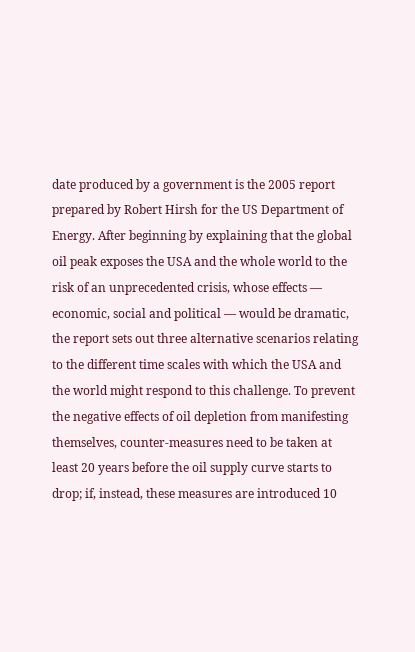date produced by a government is the 2005 report prepared by Robert Hirsh for the US Department of Energy. After beginning by explaining that the global oil peak exposes the USA and the whole world to the risk of an unprecedented crisis, whose effects — economic, social and political — would be dramatic, the report sets out three alternative scenarios relating to the different time scales with which the USA and the world might respond to this challenge. To prevent the negative effects of oil depletion from manifesting themselves, counter-measures need to be taken at least 20 years before the oil supply curve starts to drop; if, instead, these measures are introduced 10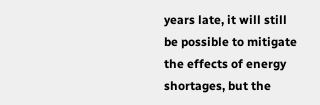years late, it will still be possible to mitigate the effects of energy shortages, but the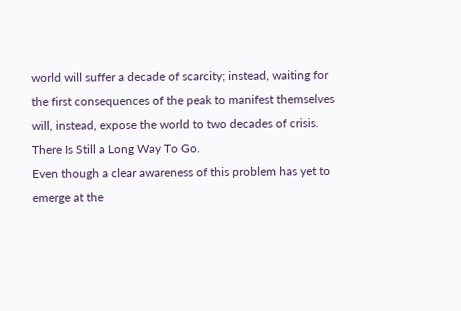world will suffer a decade of scarcity; instead, waiting for the first consequences of the peak to manifest themselves will, instead, expose the world to two decades of crisis.
There Is Still a Long Way To Go.
Even though a clear awareness of this problem has yet to emerge at the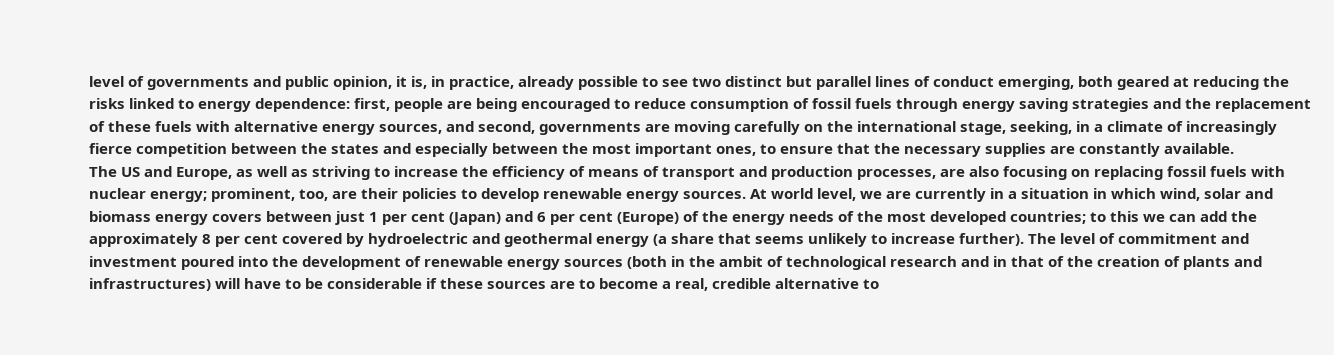level of governments and public opinion, it is, in practice, already possible to see two distinct but parallel lines of conduct emerging, both geared at reducing the risks linked to energy dependence: first, people are being encouraged to reduce consumption of fossil fuels through energy saving strategies and the replacement of these fuels with alternative energy sources, and second, governments are moving carefully on the international stage, seeking, in a climate of increasingly fierce competition between the states and especially between the most important ones, to ensure that the necessary supplies are constantly available.
The US and Europe, as well as striving to increase the efficiency of means of transport and production processes, are also focusing on replacing fossil fuels with nuclear energy; prominent, too, are their policies to develop renewable energy sources. At world level, we are currently in a situation in which wind, solar and biomass energy covers between just 1 per cent (Japan) and 6 per cent (Europe) of the energy needs of the most developed countries; to this we can add the approximately 8 per cent covered by hydroelectric and geothermal energy (a share that seems unlikely to increase further). The level of commitment and investment poured into the development of renewable energy sources (both in the ambit of technological research and in that of the creation of plants and infrastructures) will have to be considerable if these sources are to become a real, credible alternative to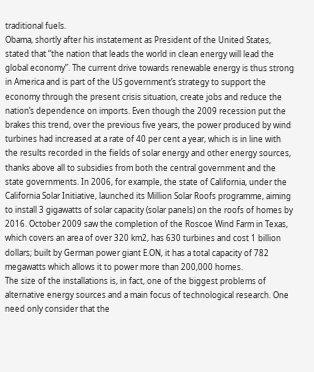traditional fuels.
Obama, shortly after his instatement as President of the United States, stated that “the nation that leads the world in clean energy will lead the global economy”. The current drive towards renewable energy is thus strong in America and is part of the US government’s strategy to support the economy through the present crisis situation, create jobs and reduce the nation’s dependence on imports. Even though the 2009 recession put the brakes this trend, over the previous five years, the power produced by wind turbines had increased at a rate of 40 per cent a year, which is in line with the results recorded in the fields of solar energy and other energy sources, thanks above all to subsidies from both the central government and the state governments. In 2006, for example, the state of California, under the California Solar Initiative, launched its Million Solar Roofs programme, aiming to install 3 gigawatts of solar capacity (solar panels) on the roofs of homes by 2016. October 2009 saw the completion of the Roscoe Wind Farm in Texas, which covers an area of over 320 km2, has 630 turbines and cost 1 billion dollars; built by German power giant E.ON, it has a total capacity of 782 megawatts which allows it to power more than 200,000 homes.
The size of the installations is, in fact, one of the biggest problems of alternative energy sources and a main focus of technological research. One need only consider that the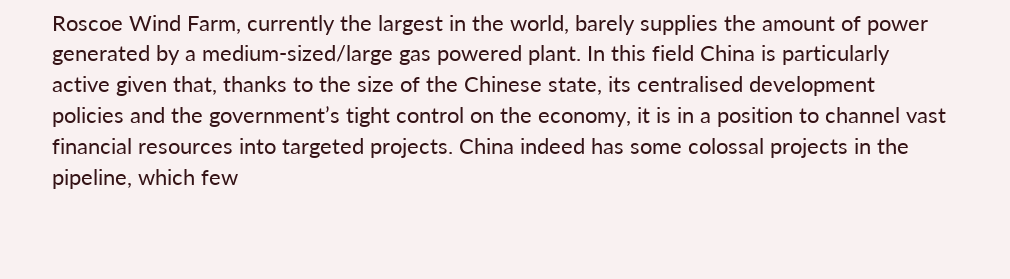Roscoe Wind Farm, currently the largest in the world, barely supplies the amount of power generated by a medium-sized/large gas powered plant. In this field China is particularly active given that, thanks to the size of the Chinese state, its centralised development policies and the government’s tight control on the economy, it is in a position to channel vast financial resources into targeted projects. China indeed has some colossal projects in the pipeline, which few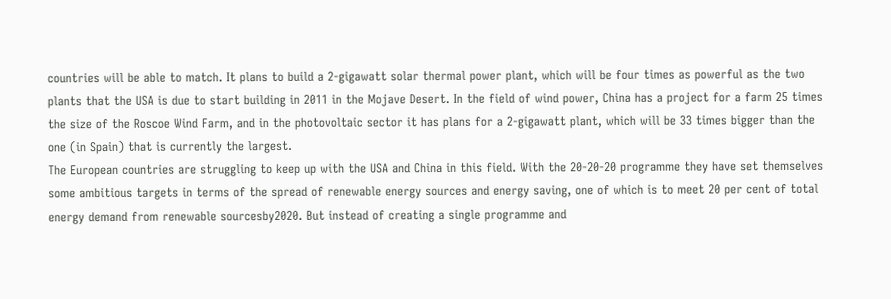countries will be able to match. It plans to build a 2-gigawatt solar thermal power plant, which will be four times as powerful as the two plants that the USA is due to start building in 2011 in the Mojave Desert. In the field of wind power, China has a project for a farm 25 times the size of the Roscoe Wind Farm, and in the photovoltaic sector it has plans for a 2-gigawatt plant, which will be 33 times bigger than the one (in Spain) that is currently the largest.
The European countries are struggling to keep up with the USA and China in this field. With the 20-20-20 programme they have set themselves some ambitious targets in terms of the spread of renewable energy sources and energy saving, one of which is to meet 20 per cent of total energy demand from renewable sourcesby2020. But instead of creating a single programme and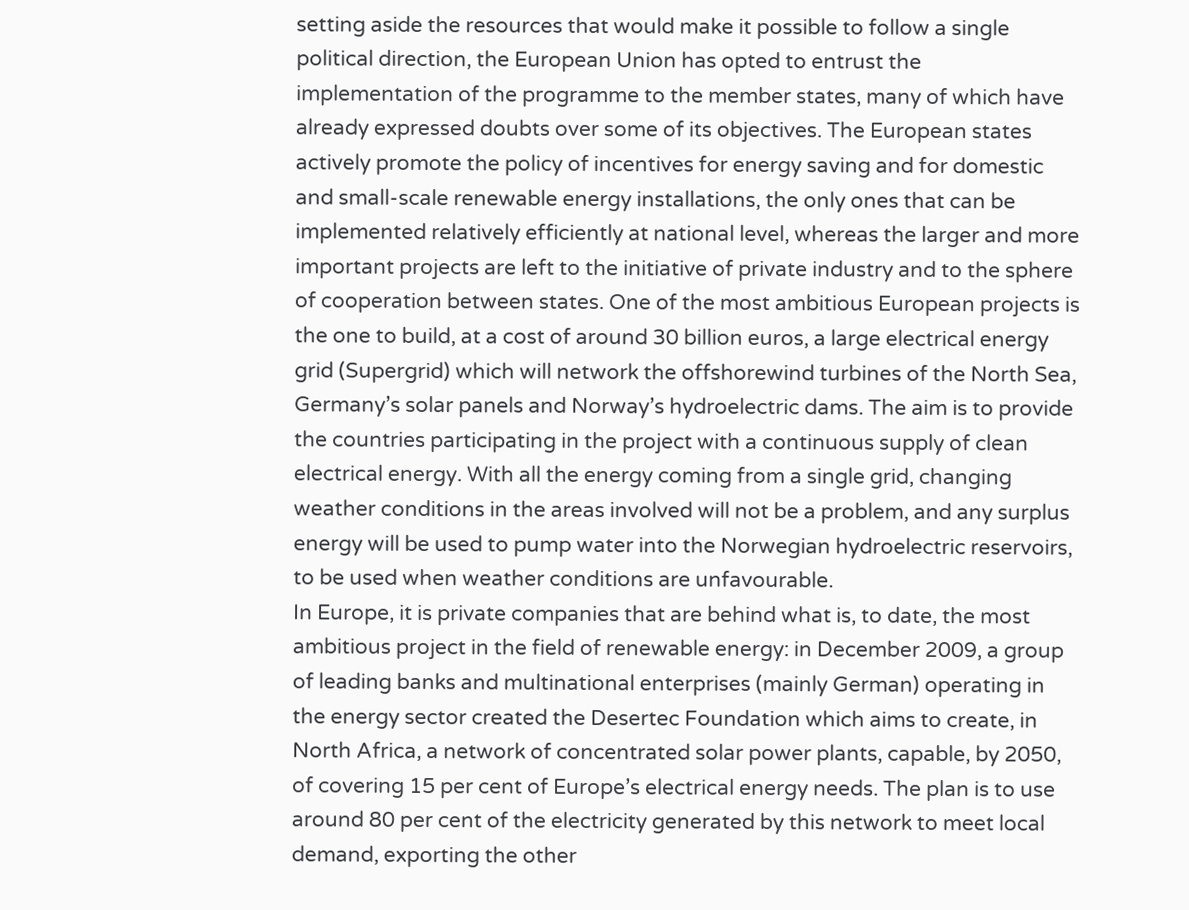setting aside the resources that would make it possible to follow a single political direction, the European Union has opted to entrust the implementation of the programme to the member states, many of which have already expressed doubts over some of its objectives. The European states actively promote the policy of incentives for energy saving and for domestic and small-scale renewable energy installations, the only ones that can be implemented relatively efficiently at national level, whereas the larger and more important projects are left to the initiative of private industry and to the sphere of cooperation between states. One of the most ambitious European projects is the one to build, at a cost of around 30 billion euros, a large electrical energy grid (Supergrid) which will network the offshorewind turbines of the North Sea, Germany’s solar panels and Norway’s hydroelectric dams. The aim is to provide the countries participating in the project with a continuous supply of clean electrical energy. With all the energy coming from a single grid, changing weather conditions in the areas involved will not be a problem, and any surplus energy will be used to pump water into the Norwegian hydroelectric reservoirs, to be used when weather conditions are unfavourable.
In Europe, it is private companies that are behind what is, to date, the most ambitious project in the field of renewable energy: in December 2009, a group of leading banks and multinational enterprises (mainly German) operating in the energy sector created the Desertec Foundation which aims to create, in North Africa, a network of concentrated solar power plants, capable, by 2050, of covering 15 per cent of Europe’s electrical energy needs. The plan is to use around 80 per cent of the electricity generated by this network to meet local demand, exporting the other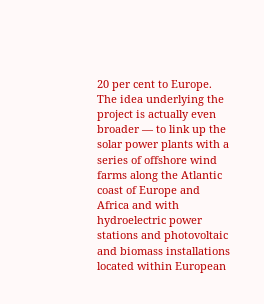20 per cent to Europe. The idea underlying the project is actually even broader — to link up the solar power plants with a series of offshore wind farms along the Atlantic coast of Europe and Africa and with hydroelectric power stations and photovoltaic and biomass installations located within European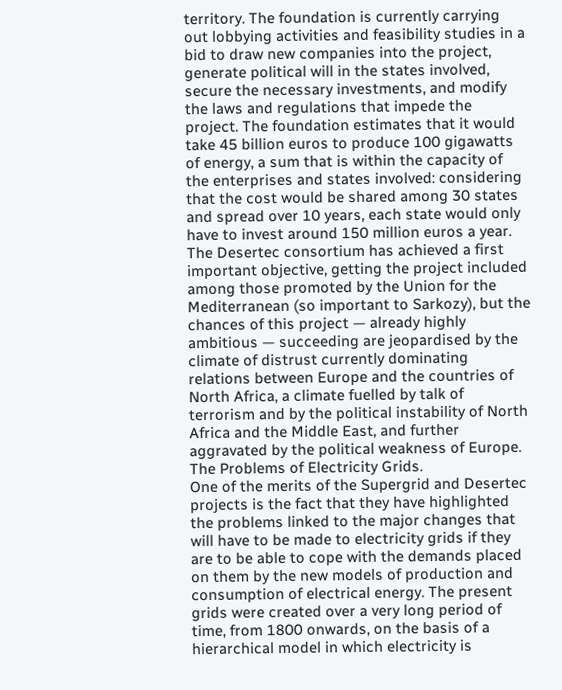territory. The foundation is currently carrying out lobbying activities and feasibility studies in a bid to draw new companies into the project, generate political will in the states involved, secure the necessary investments, and modify the laws and regulations that impede the project. The foundation estimates that it would take 45 billion euros to produce 100 gigawatts of energy, a sum that is within the capacity of the enterprises and states involved: considering that the cost would be shared among 30 states and spread over 10 years, each state would only have to invest around 150 million euros a year. The Desertec consortium has achieved a first important objective, getting the project included among those promoted by the Union for the Mediterranean (so important to Sarkozy), but the chances of this project — already highly ambitious — succeeding are jeopardised by the climate of distrust currently dominating relations between Europe and the countries of North Africa, a climate fuelled by talk of terrorism and by the political instability of North Africa and the Middle East, and further aggravated by the political weakness of Europe.
The Problems of Electricity Grids.
One of the merits of the Supergrid and Desertec projects is the fact that they have highlighted the problems linked to the major changes that will have to be made to electricity grids if they are to be able to cope with the demands placed on them by the new models of production and consumption of electrical energy. The present grids were created over a very long period of time, from 1800 onwards, on the basis of a hierarchical model in which electricity is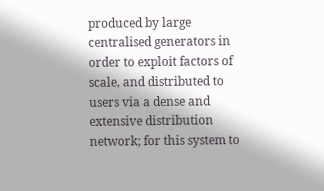produced by large centralised generators in order to exploit factors of scale, and distributed to users via a dense and extensive distribution network; for this system to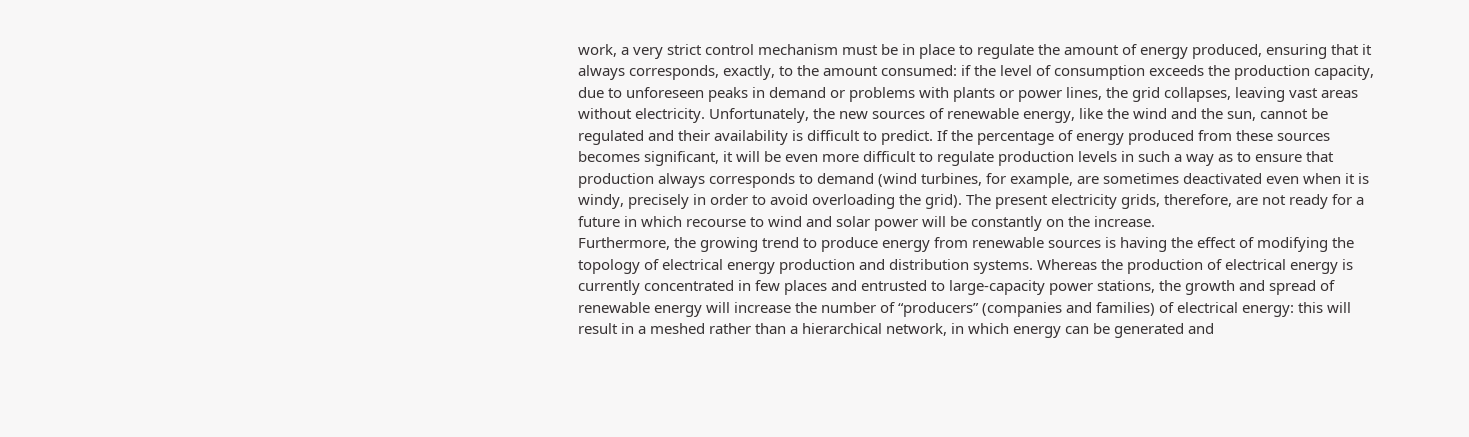work, a very strict control mechanism must be in place to regulate the amount of energy produced, ensuring that it always corresponds, exactly, to the amount consumed: if the level of consumption exceeds the production capacity, due to unforeseen peaks in demand or problems with plants or power lines, the grid collapses, leaving vast areas without electricity. Unfortunately, the new sources of renewable energy, like the wind and the sun, cannot be regulated and their availability is difficult to predict. If the percentage of energy produced from these sources becomes significant, it will be even more difficult to regulate production levels in such a way as to ensure that production always corresponds to demand (wind turbines, for example, are sometimes deactivated even when it is windy, precisely in order to avoid overloading the grid). The present electricity grids, therefore, are not ready for a future in which recourse to wind and solar power will be constantly on the increase.
Furthermore, the growing trend to produce energy from renewable sources is having the effect of modifying the topology of electrical energy production and distribution systems. Whereas the production of electrical energy is currently concentrated in few places and entrusted to large-capacity power stations, the growth and spread of renewable energy will increase the number of “producers” (companies and families) of electrical energy: this will result in a meshed rather than a hierarchical network, in which energy can be generated and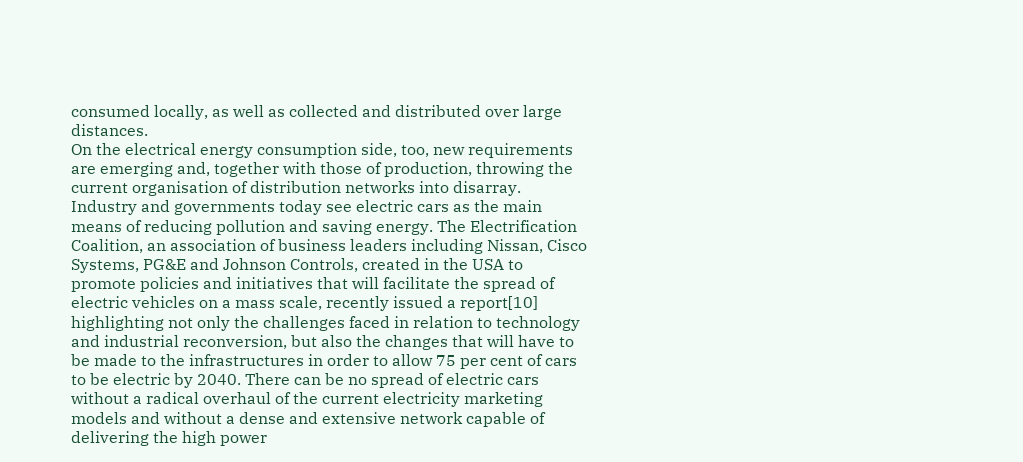consumed locally, as well as collected and distributed over large distances.
On the electrical energy consumption side, too, new requirements are emerging and, together with those of production, throwing the current organisation of distribution networks into disarray. Industry and governments today see electric cars as the main means of reducing pollution and saving energy. The Electrification Coalition, an association of business leaders including Nissan, Cisco Systems, PG&E and Johnson Controls, created in the USA to promote policies and initiatives that will facilitate the spread of electric vehicles on a mass scale, recently issued a report[10] highlighting not only the challenges faced in relation to technology and industrial reconversion, but also the changes that will have to be made to the infrastructures in order to allow 75 per cent of cars to be electric by 2040. There can be no spread of electric cars without a radical overhaul of the current electricity marketing models and without a dense and extensive network capable of delivering the high power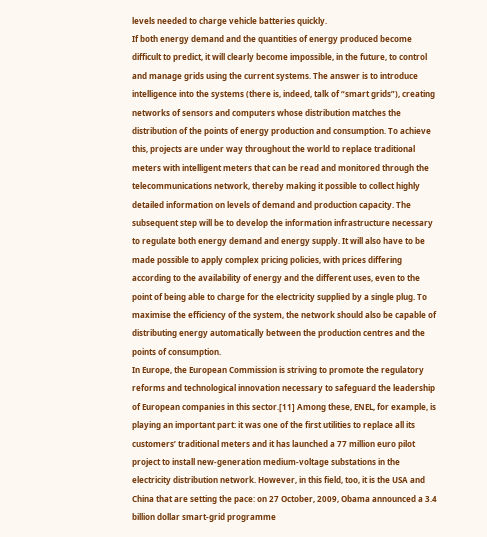levels needed to charge vehicle batteries quickly.
If both energy demand and the quantities of energy produced become difficult to predict, it will clearly become impossible, in the future, to control and manage grids using the current systems. The answer is to introduce intelligence into the systems (there is, indeed, talk of “smart grids”), creating networks of sensors and computers whose distribution matches the distribution of the points of energy production and consumption. To achieve this, projects are under way throughout the world to replace traditional meters with intelligent meters that can be read and monitored through the telecommunications network, thereby making it possible to collect highly detailed information on levels of demand and production capacity. The subsequent step will be to develop the information infrastructure necessary to regulate both energy demand and energy supply. It will also have to be made possible to apply complex pricing policies, with prices differing according to the availability of energy and the different uses, even to the point of being able to charge for the electricity supplied by a single plug. To maximise the efficiency of the system, the network should also be capable of distributing energy automatically between the production centres and the points of consumption.
In Europe, the European Commission is striving to promote the regulatory reforms and technological innovation necessary to safeguard the leadership of European companies in this sector.[11] Among these, ENEL, for example, is playing an important part: it was one of the first utilities to replace all its customers’ traditional meters and it has launched a 77 million euro pilot project to install new-generation medium-voltage substations in the electricity distribution network. However, in this field, too, it is the USA and China that are setting the pace: on 27 October, 2009, Obama announced a 3.4 billion dollar smart-grid programme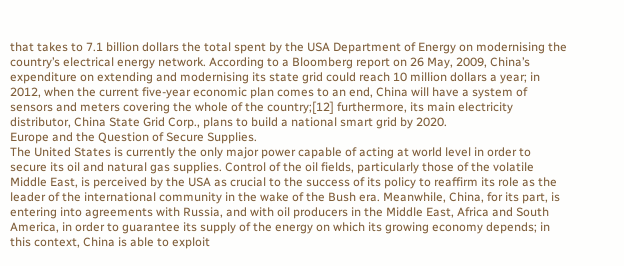that takes to 7.1 billion dollars the total spent by the USA Department of Energy on modernising the country’s electrical energy network. According to a Bloomberg report on 26 May, 2009, China’s expenditure on extending and modernising its state grid could reach 10 million dollars a year; in 2012, when the current five-year economic plan comes to an end, China will have a system of sensors and meters covering the whole of the country;[12] furthermore, its main electricity distributor, China State Grid Corp., plans to build a national smart grid by 2020.
Europe and the Question of Secure Supplies.
The United States is currently the only major power capable of acting at world level in order to secure its oil and natural gas supplies. Control of the oil fields, particularly those of the volatile Middle East, is perceived by the USA as crucial to the success of its policy to reaffirm its role as the leader of the international community in the wake of the Bush era. Meanwhile, China, for its part, is entering into agreements with Russia, and with oil producers in the Middle East, Africa and South America, in order to guarantee its supply of the energy on which its growing economy depends; in this context, China is able to exploit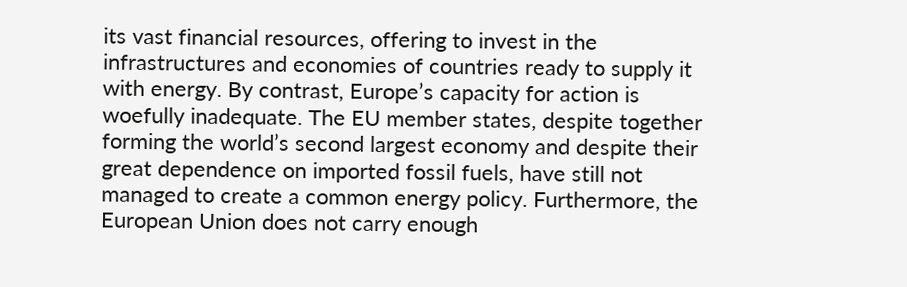its vast financial resources, offering to invest in the infrastructures and economies of countries ready to supply it with energy. By contrast, Europe’s capacity for action is woefully inadequate. The EU member states, despite together forming the world’s second largest economy and despite their great dependence on imported fossil fuels, have still not managed to create a common energy policy. Furthermore, the European Union does not carry enough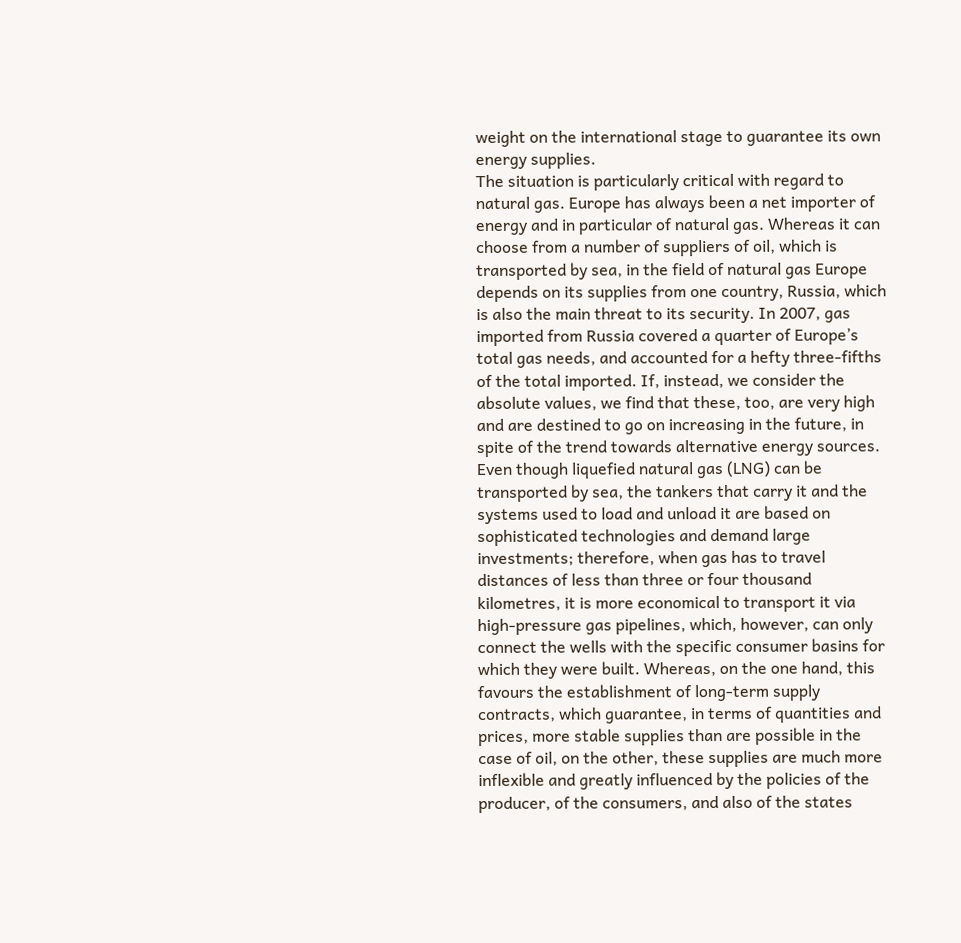weight on the international stage to guarantee its own energy supplies.
The situation is particularly critical with regard to natural gas. Europe has always been a net importer of energy and in particular of natural gas. Whereas it can choose from a number of suppliers of oil, which is transported by sea, in the field of natural gas Europe depends on its supplies from one country, Russia, which is also the main threat to its security. In 2007, gas imported from Russia covered a quarter of Europe’s total gas needs, and accounted for a hefty three-fifths of the total imported. If, instead, we consider the absolute values, we find that these, too, are very high and are destined to go on increasing in the future, in spite of the trend towards alternative energy sources.
Even though liquefied natural gas (LNG) can be transported by sea, the tankers that carry it and the systems used to load and unload it are based on sophisticated technologies and demand large investments; therefore, when gas has to travel distances of less than three or four thousand kilometres, it is more economical to transport it via high-pressure gas pipelines, which, however, can only connect the wells with the specific consumer basins for which they were built. Whereas, on the one hand, this favours the establishment of long-term supply contracts, which guarantee, in terms of quantities and prices, more stable supplies than are possible in the case of oil, on the other, these supplies are much more inflexible and greatly influenced by the policies of the producer, of the consumers, and also of the states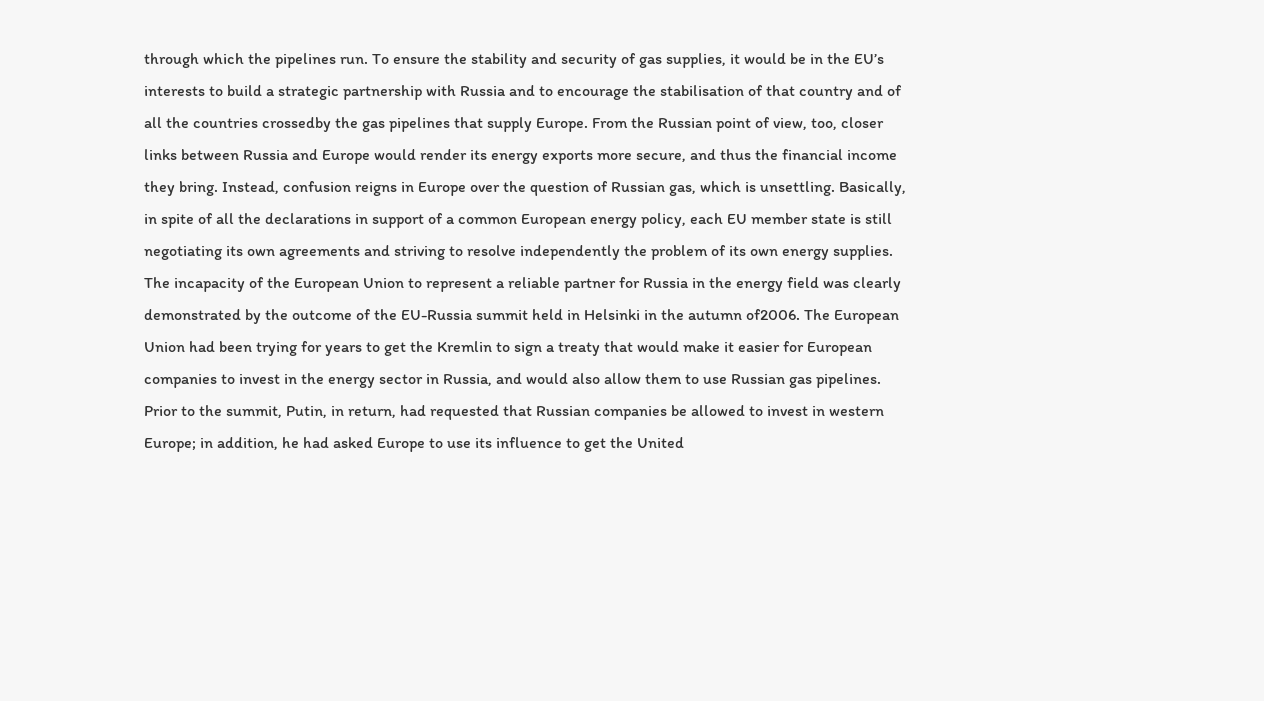through which the pipelines run. To ensure the stability and security of gas supplies, it would be in the EU’s interests to build a strategic partnership with Russia and to encourage the stabilisation of that country and of all the countries crossedby the gas pipelines that supply Europe. From the Russian point of view, too, closer links between Russia and Europe would render its energy exports more secure, and thus the financial income they bring. Instead, confusion reigns in Europe over the question of Russian gas, which is unsettling. Basically, in spite of all the declarations in support of a common European energy policy, each EU member state is still negotiating its own agreements and striving to resolve independently the problem of its own energy supplies. The incapacity of the European Union to represent a reliable partner for Russia in the energy field was clearly demonstrated by the outcome of the EU-Russia summit held in Helsinki in the autumn of2006. The European Union had been trying for years to get the Kremlin to sign a treaty that would make it easier for European companies to invest in the energy sector in Russia, and would also allow them to use Russian gas pipelines. Prior to the summit, Putin, in return, had requested that Russian companies be allowed to invest in western Europe; in addition, he had asked Europe to use its influence to get the United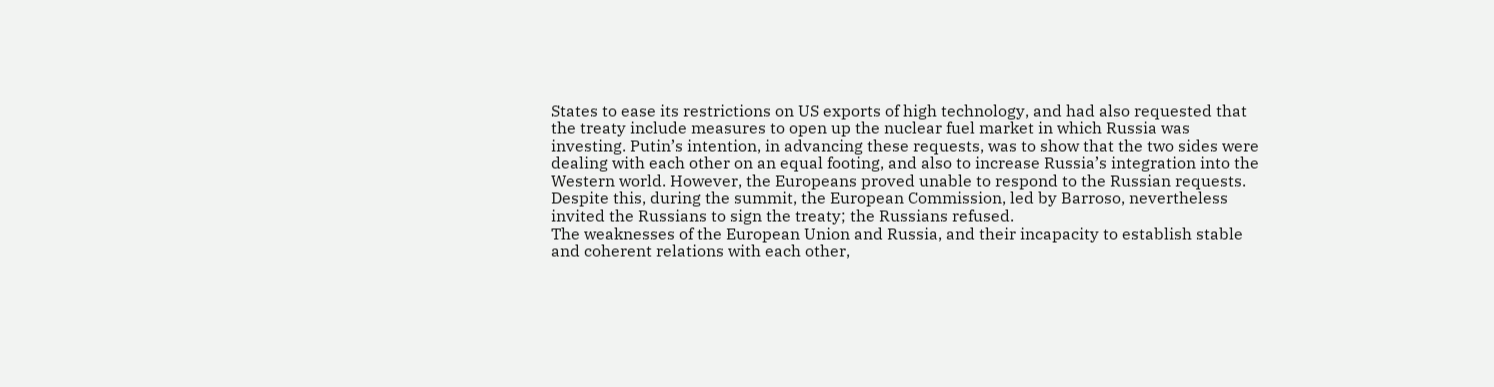States to ease its restrictions on US exports of high technology, and had also requested that the treaty include measures to open up the nuclear fuel market in which Russia was investing. Putin’s intention, in advancing these requests, was to show that the two sides were dealing with each other on an equal footing, and also to increase Russia’s integration into the Western world. However, the Europeans proved unable to respond to the Russian requests. Despite this, during the summit, the European Commission, led by Barroso, nevertheless invited the Russians to sign the treaty; the Russians refused.
The weaknesses of the European Union and Russia, and their incapacity to establish stable and coherent relations with each other,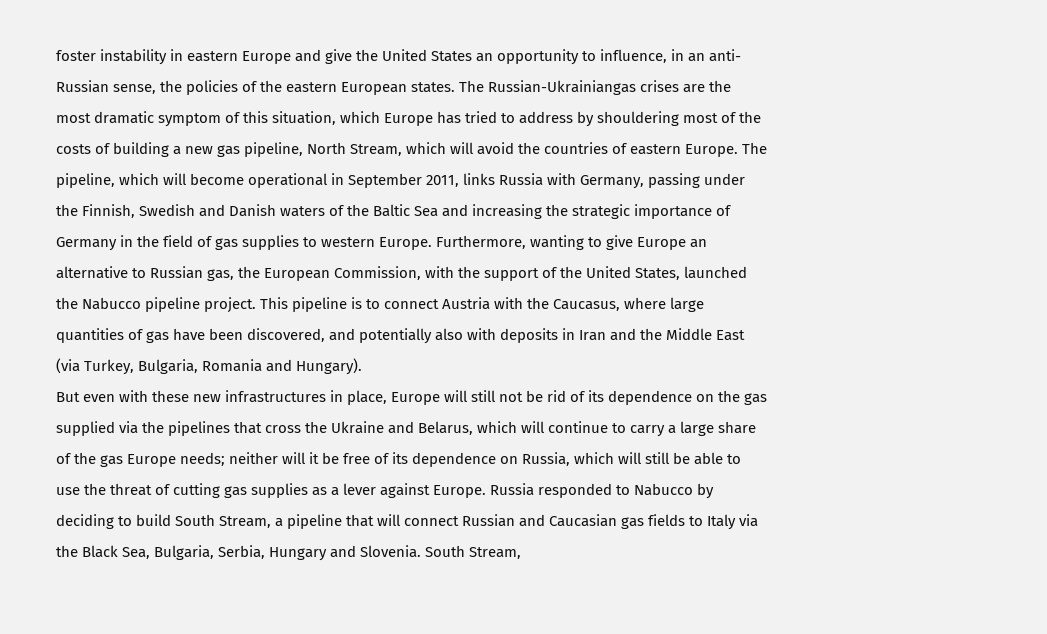foster instability in eastern Europe and give the United States an opportunity to influence, in an anti-Russian sense, the policies of the eastern European states. The Russian-Ukrainiangas crises are the most dramatic symptom of this situation, which Europe has tried to address by shouldering most of the costs of building a new gas pipeline, North Stream, which will avoid the countries of eastern Europe. The pipeline, which will become operational in September 2011, links Russia with Germany, passing under the Finnish, Swedish and Danish waters of the Baltic Sea and increasing the strategic importance of Germany in the field of gas supplies to western Europe. Furthermore, wanting to give Europe an alternative to Russian gas, the European Commission, with the support of the United States, launched the Nabucco pipeline project. This pipeline is to connect Austria with the Caucasus, where large quantities of gas have been discovered, and potentially also with deposits in Iran and the Middle East (via Turkey, Bulgaria, Romania and Hungary).
But even with these new infrastructures in place, Europe will still not be rid of its dependence on the gas supplied via the pipelines that cross the Ukraine and Belarus, which will continue to carry a large share of the gas Europe needs; neither will it be free of its dependence on Russia, which will still be able to use the threat of cutting gas supplies as a lever against Europe. Russia responded to Nabucco by deciding to build South Stream, a pipeline that will connect Russian and Caucasian gas fields to Italy via the Black Sea, Bulgaria, Serbia, Hungary and Slovenia. South Stream,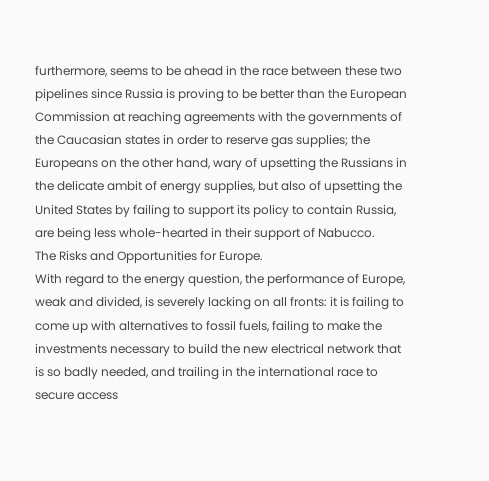furthermore, seems to be ahead in the race between these two pipelines since Russia is proving to be better than the European Commission at reaching agreements with the governments of the Caucasian states in order to reserve gas supplies; the Europeans on the other hand, wary of upsetting the Russians in the delicate ambit of energy supplies, but also of upsetting the United States by failing to support its policy to contain Russia, are being less whole-hearted in their support of Nabucco.
The Risks and Opportunities for Europe.
With regard to the energy question, the performance of Europe, weak and divided, is severely lacking on all fronts: it is failing to come up with alternatives to fossil fuels, failing to make the investments necessary to build the new electrical network that is so badly needed, and trailing in the international race to secure access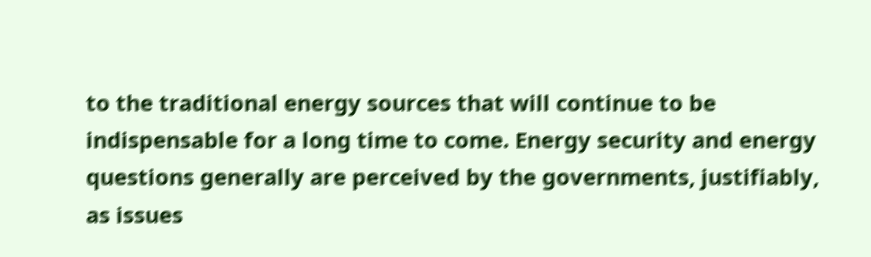to the traditional energy sources that will continue to be indispensable for a long time to come. Energy security and energy questions generally are perceived by the governments, justifiably, as issues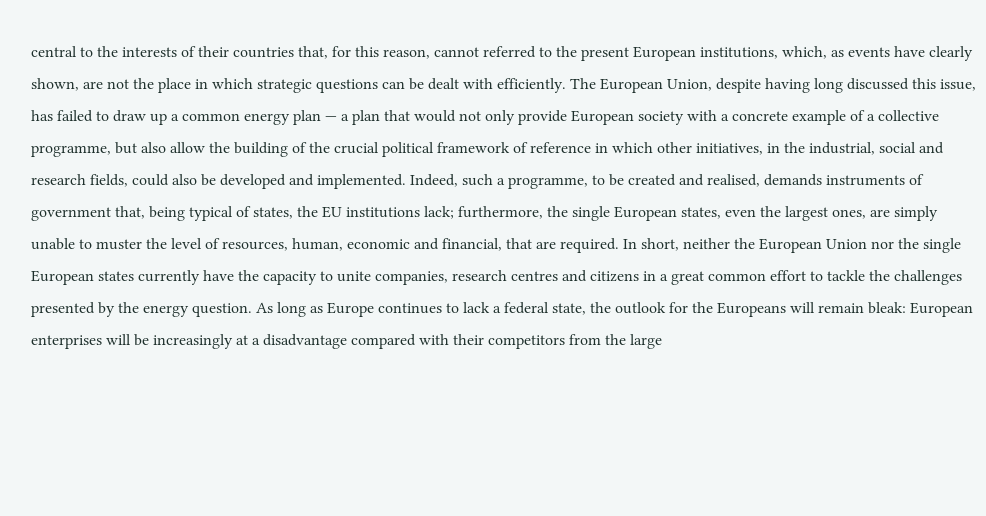central to the interests of their countries that, for this reason, cannot referred to the present European institutions, which, as events have clearly shown, are not the place in which strategic questions can be dealt with efficiently. The European Union, despite having long discussed this issue, has failed to draw up a common energy plan — a plan that would not only provide European society with a concrete example of a collective programme, but also allow the building of the crucial political framework of reference in which other initiatives, in the industrial, social and research fields, could also be developed and implemented. Indeed, such a programme, to be created and realised, demands instruments of government that, being typical of states, the EU institutions lack; furthermore, the single European states, even the largest ones, are simply unable to muster the level of resources, human, economic and financial, that are required. In short, neither the European Union nor the single European states currently have the capacity to unite companies, research centres and citizens in a great common effort to tackle the challenges presented by the energy question. As long as Europe continues to lack a federal state, the outlook for the Europeans will remain bleak: European enterprises will be increasingly at a disadvantage compared with their competitors from the large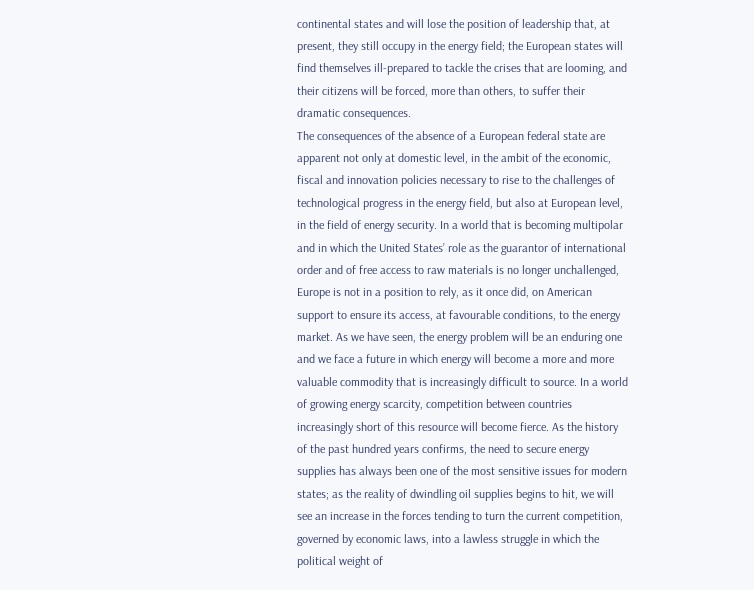continental states and will lose the position of leadership that, at present, they still occupy in the energy field; the European states will find themselves ill-prepared to tackle the crises that are looming, and their citizens will be forced, more than others, to suffer their dramatic consequences.
The consequences of the absence of a European federal state are apparent not only at domestic level, in the ambit of the economic, fiscal and innovation policies necessary to rise to the challenges of technological progress in the energy field, but also at European level, in the field of energy security. In a world that is becoming multipolar and in which the United States’ role as the guarantor of international order and of free access to raw materials is no longer unchallenged, Europe is not in a position to rely, as it once did, on American support to ensure its access, at favourable conditions, to the energy market. As we have seen, the energy problem will be an enduring one and we face a future in which energy will become a more and more valuable commodity that is increasingly difficult to source. In a world of growing energy scarcity, competition between countries increasingly short of this resource will become fierce. As the history of the past hundred years confirms, the need to secure energy supplies has always been one of the most sensitive issues for modern states; as the reality of dwindling oil supplies begins to hit, we will see an increase in the forces tending to turn the current competition, governed by economic laws, into a lawless struggle in which the political weight of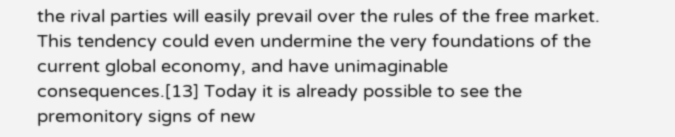the rival parties will easily prevail over the rules of the free market. This tendency could even undermine the very foundations of the current global economy, and have unimaginable consequences.[13] Today it is already possible to see the premonitory signs of new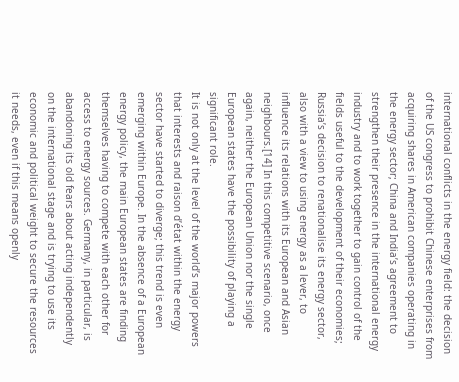international conflicts in the energy field: the decision of the US congress to prohibit Chinese enterprises from acquiring shares in American companies operating in the energy sector; China and India’s agreement to strengthen their presence in the international energy industry and to work together to gain control of the fields useful to the development of their economies; Russia’s decision to renationalise its energy sector, also with a view to using energy as a lever, to influence its relations with its European and Asian neighbours.[14] In this competitive scenario, once again, neither the European Union nor the single European states have the possibility of playing a significant role.
It is not only at the level of the world’s major powers that interests and raison d’état within the energy sector have started to diverge; this trend is even emerging within Europe. In the absence of a European energy policy, the main European states are finding themselves having to compete with each other for access to energy sources. Germany, in particular, is abandoning its old fears about acting independently on the international stage and is trying to use its economic and political weight to secure the resources it needs, even if this means openly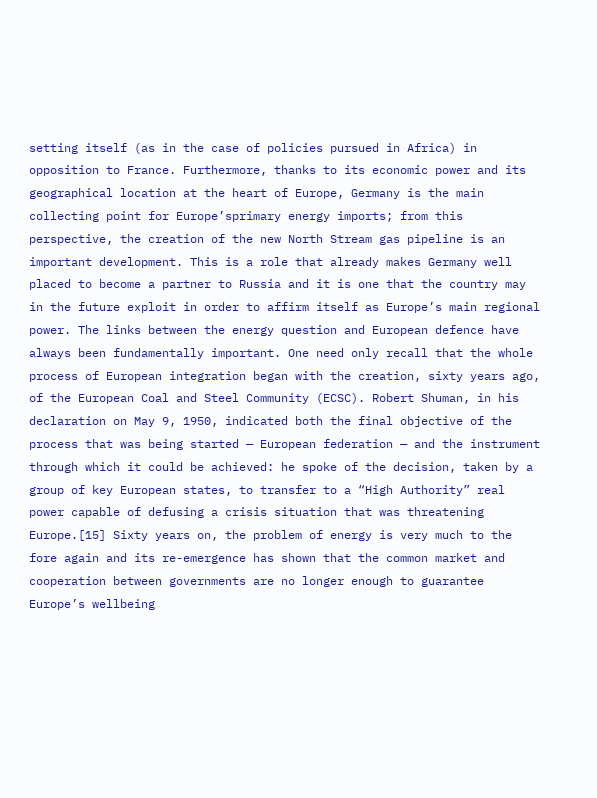setting itself (as in the case of policies pursued in Africa) in opposition to France. Furthermore, thanks to its economic power and its geographical location at the heart of Europe, Germany is the main collecting point for Europe’sprimary energy imports; from this perspective, the creation of the new North Stream gas pipeline is an important development. This is a role that already makes Germany well placed to become a partner to Russia and it is one that the country may in the future exploit in order to affirm itself as Europe’s main regional power. The links between the energy question and European defence have always been fundamentally important. One need only recall that the whole process of European integration began with the creation, sixty years ago, of the European Coal and Steel Community (ECSC). Robert Shuman, in his declaration on May 9, 1950, indicated both the final objective of the process that was being started — European federation — and the instrument through which it could be achieved: he spoke of the decision, taken by a group of key European states, to transfer to a “High Authority” real power capable of defusing a crisis situation that was threatening Europe.[15] Sixty years on, the problem of energy is very much to the fore again and its re-emergence has shown that the common market and cooperation between governments are no longer enough to guarantee Europe’s wellbeing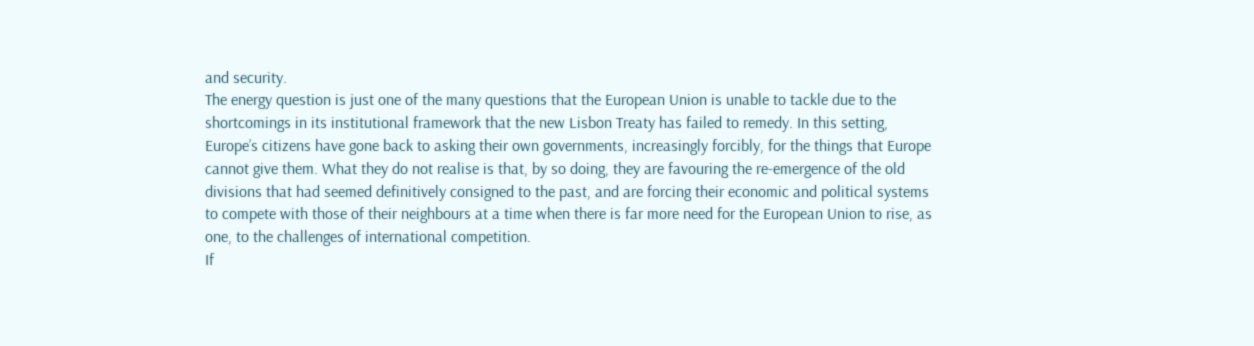and security.
The energy question is just one of the many questions that the European Union is unable to tackle due to the shortcomings in its institutional framework that the new Lisbon Treaty has failed to remedy. In this setting, Europe’s citizens have gone back to asking their own governments, increasingly forcibly, for the things that Europe cannot give them. What they do not realise is that, by so doing, they are favouring the re-emergence of the old divisions that had seemed definitively consigned to the past, and are forcing their economic and political systems to compete with those of their neighbours at a time when there is far more need for the European Union to rise, as one, to the challenges of international competition.
If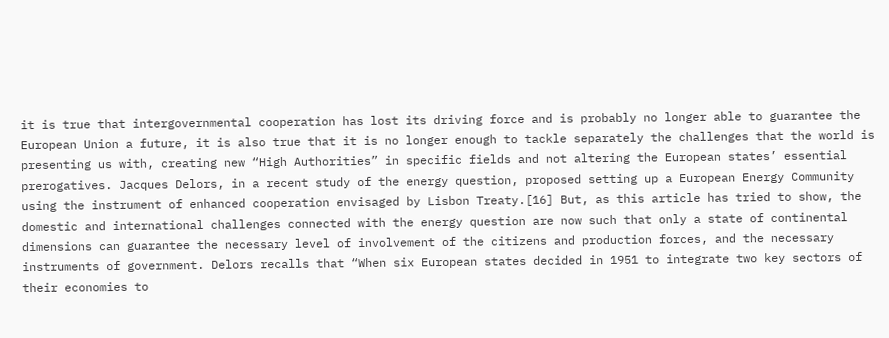it is true that intergovernmental cooperation has lost its driving force and is probably no longer able to guarantee the European Union a future, it is also true that it is no longer enough to tackle separately the challenges that the world is presenting us with, creating new “High Authorities” in specific fields and not altering the European states’ essential prerogatives. Jacques Delors, in a recent study of the energy question, proposed setting up a European Energy Community using the instrument of enhanced cooperation envisaged by Lisbon Treaty.[16] But, as this article has tried to show, the domestic and international challenges connected with the energy question are now such that only a state of continental dimensions can guarantee the necessary level of involvement of the citizens and production forces, and the necessary instruments of government. Delors recalls that “When six European states decided in 1951 to integrate two key sectors of their economies to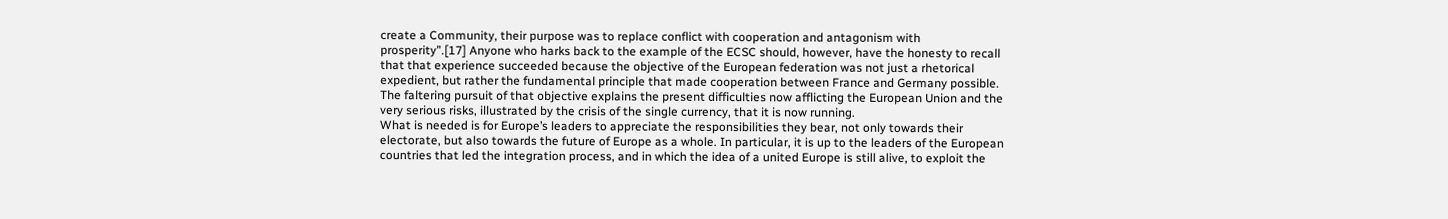create a Community, their purpose was to replace conflict with cooperation and antagonism with prosperity”.[17] Anyone who harks back to the example of the ECSC should, however, have the honesty to recall that that experience succeeded because the objective of the European federation was not just a rhetorical expedient, but rather the fundamental principle that made cooperation between France and Germany possible. The faltering pursuit of that objective explains the present difficulties now afflicting the European Union and the very serious risks, illustrated by the crisis of the single currency, that it is now running.
What is needed is for Europe’s leaders to appreciate the responsibilities they bear, not only towards their electorate, but also towards the future of Europe as a whole. In particular, it is up to the leaders of the European countries that led the integration process, and in which the idea of a united Europe is still alive, to exploit the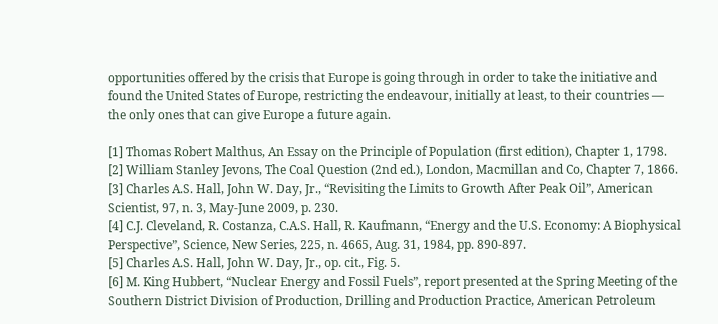opportunities offered by the crisis that Europe is going through in order to take the initiative and found the United States of Europe, restricting the endeavour, initially at least, to their countries — the only ones that can give Europe a future again.

[1] Thomas Robert Malthus, An Essay on the Principle of Population (first edition), Chapter 1, 1798.
[2] William Stanley Jevons, The Coal Question (2nd ed.), London, Macmillan and Co, Chapter 7, 1866.
[3] Charles A.S. Hall, John W. Day, Jr., “Revisiting the Limits to Growth After Peak Oil”, American Scientist, 97, n. 3, May-June 2009, p. 230.
[4] C.J. Cleveland, R. Costanza, C.A.S. Hall, R. Kaufmann, “Energy and the U.S. Economy: A Biophysical Perspective”, Science, New Series, 225, n. 4665, Aug. 31, 1984, pp. 890-897.
[5] Charles A.S. Hall, John W. Day, Jr., op. cit., Fig. 5.
[6] M. King Hubbert, “Nuclear Energy and Fossil Fuels”, report presented at the Spring Meeting of the Southern District Division of Production, Drilling and Production Practice, American Petroleum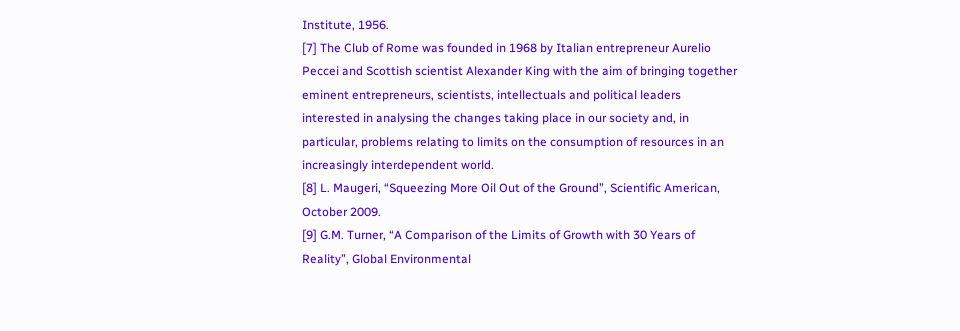Institute, 1956.
[7] The Club of Rome was founded in 1968 by Italian entrepreneur Aurelio Peccei and Scottish scientist Alexander King with the aim of bringing together eminent entrepreneurs, scientists, intellectuals and political leaders interested in analysing the changes taking place in our society and, in particular, problems relating to limits on the consumption of resources in an increasingly interdependent world.
[8] L. Maugeri, “Squeezing More Oil Out of the Ground”, Scientific American, October 2009.
[9] G.M. Turner, “A Comparison of the Limits of Growth with 30 Years of Reality”, Global Environmental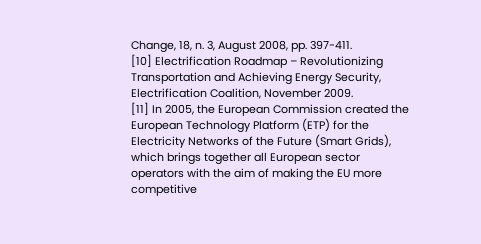Change, 18, n. 3, August 2008, pp. 397-411.
[10] Electrification Roadmap – Revolutionizing Transportation and Achieving Energy Security, Electrification Coalition, November 2009.
[11] In 2005, the European Commission created the European Technology Platform (ETP) for the Electricity Networks of the Future (Smart Grids), which brings together all European sector operators with the aim of making the EU more competitive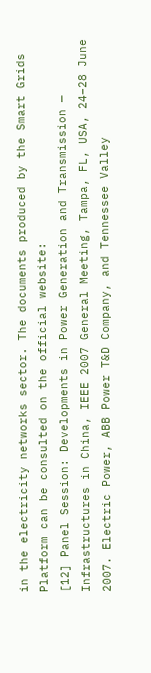in the electricity networks sector. The documents produced by the Smart Grids Platform can be consulted on the official website:
[12] Panel Session: Developments in Power Generation and Transmission — Infrastructures in China, IEEE 2007 General Meeting, Tampa, FL, USA, 24–28 June 2007. Electric Power, ABB Power T&D Company, and Tennessee Valley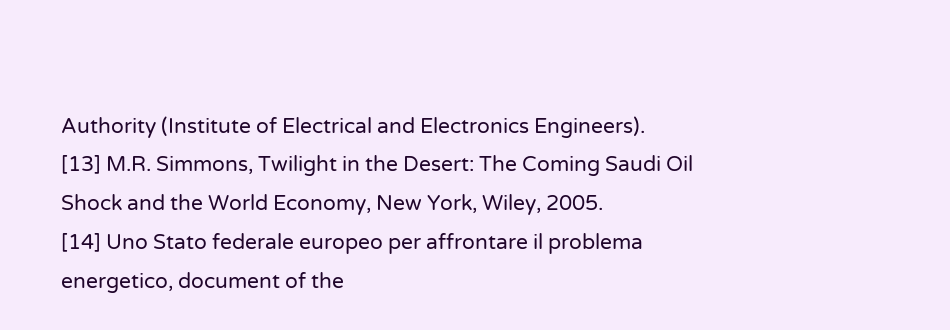Authority (Institute of Electrical and Electronics Engineers).
[13] M.R. Simmons, Twilight in the Desert: The Coming Saudi Oil Shock and the World Economy, New York, Wiley, 2005.
[14] Uno Stato federale europeo per affrontare il problema energetico, document of the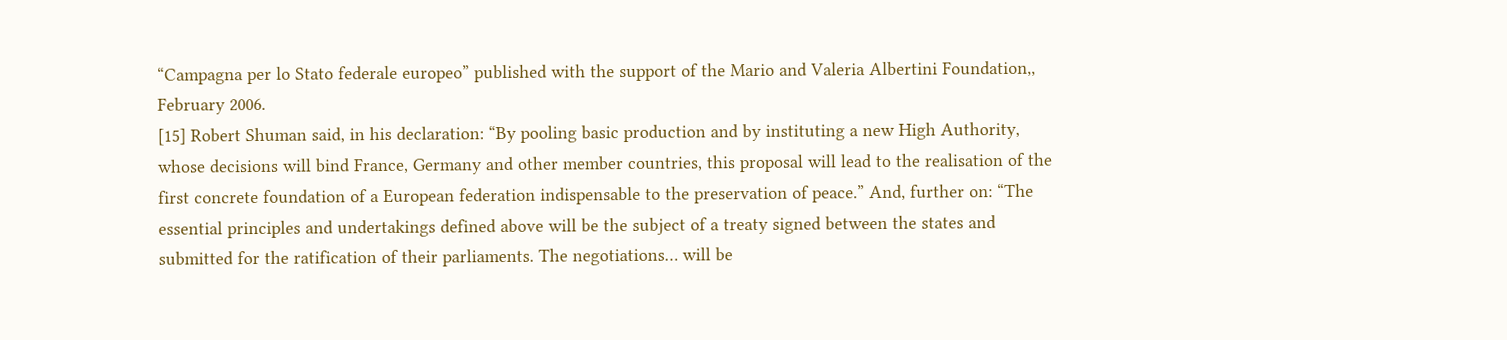“Campagna per lo Stato federale europeo” published with the support of the Mario and Valeria Albertini Foundation,, February 2006.
[15] Robert Shuman said, in his declaration: “By pooling basic production and by instituting a new High Authority, whose decisions will bind France, Germany and other member countries, this proposal will lead to the realisation of the first concrete foundation of a European federation indispensable to the preservation of peace.” And, further on: “The essential principles and undertakings defined above will be the subject of a treaty signed between the states and submitted for the ratification of their parliaments. The negotiations… will be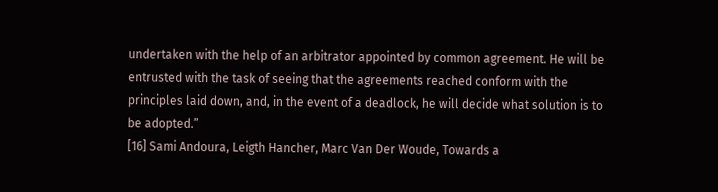undertaken with the help of an arbitrator appointed by common agreement. He will be entrusted with the task of seeing that the agreements reached conform with the principles laid down, and, in the event of a deadlock, he will decide what solution is to be adopted.”
[16] Sami Andoura, Leigth Hancher, Marc Van Der Woude, Towards a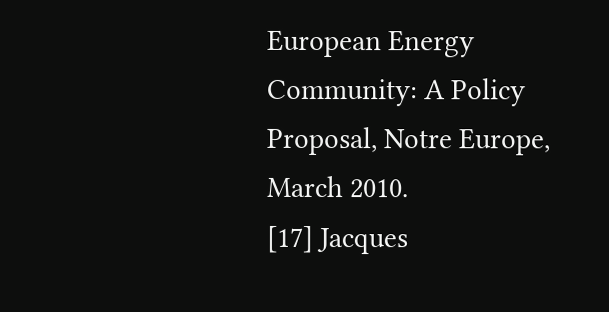European Energy Community: A Policy Proposal, Notre Europe, March 2010.
[17] Jacques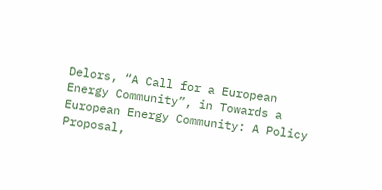Delors, “A Call for a European Energy Community”, in Towards a European Energy Community: A Policy Proposal,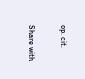op. cit.

Share with